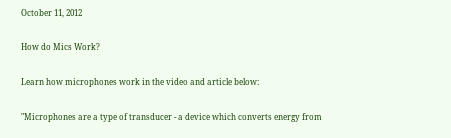October 11, 2012

How do Mics Work?

Learn how microphones work in the video and article below:

"Microphones are a type of transducer - a device which converts energy from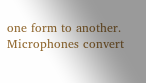one form to another. Microphones convert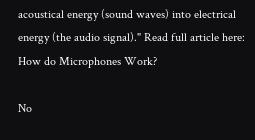acoustical energy (sound waves) into electrical energy (the audio signal)." Read full article here: How do Microphones Work?

No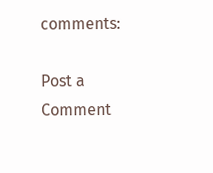comments:

Post a Comment